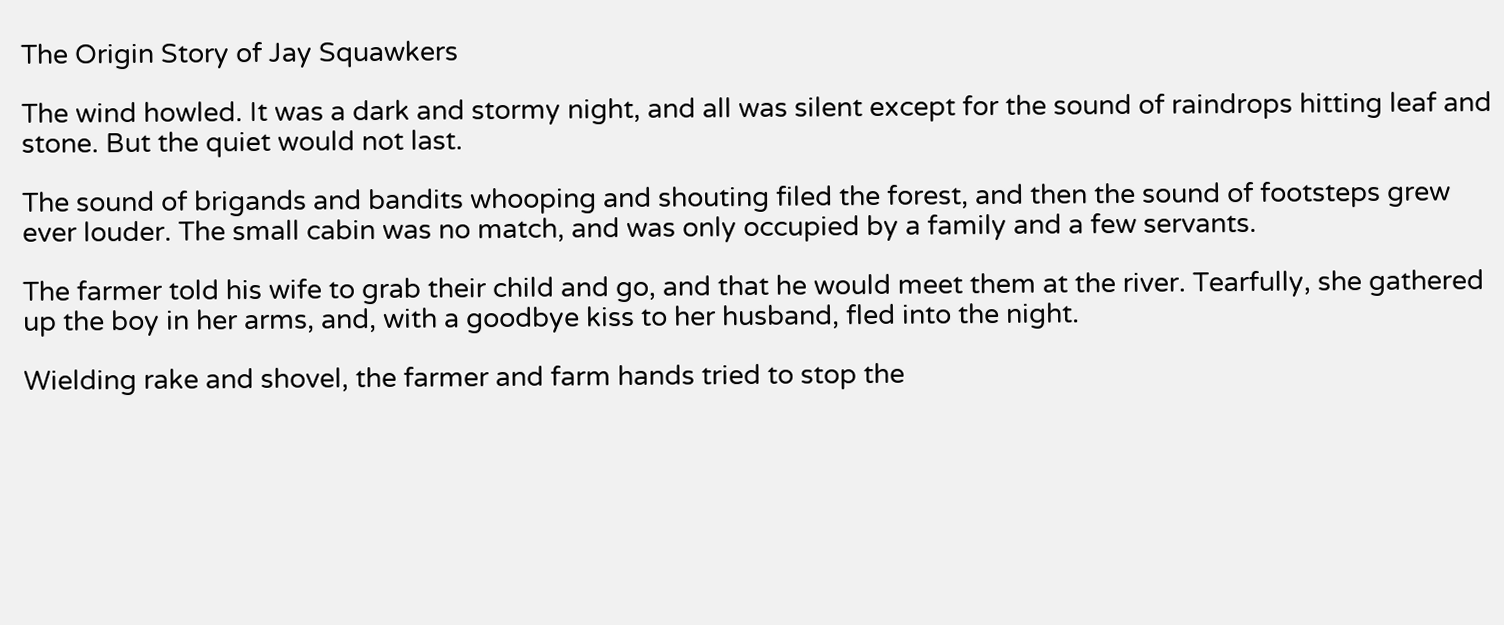The Origin Story of Jay Squawkers

The wind howled. It was a dark and stormy night, and all was silent except for the sound of raindrops hitting leaf and stone. But the quiet would not last.

The sound of brigands and bandits whooping and shouting filed the forest, and then the sound of footsteps grew ever louder. The small cabin was no match, and was only occupied by a family and a few servants.

The farmer told his wife to grab their child and go, and that he would meet them at the river. Tearfully, she gathered up the boy in her arms, and, with a goodbye kiss to her husband, fled into the night.

Wielding rake and shovel, the farmer and farm hands tried to stop the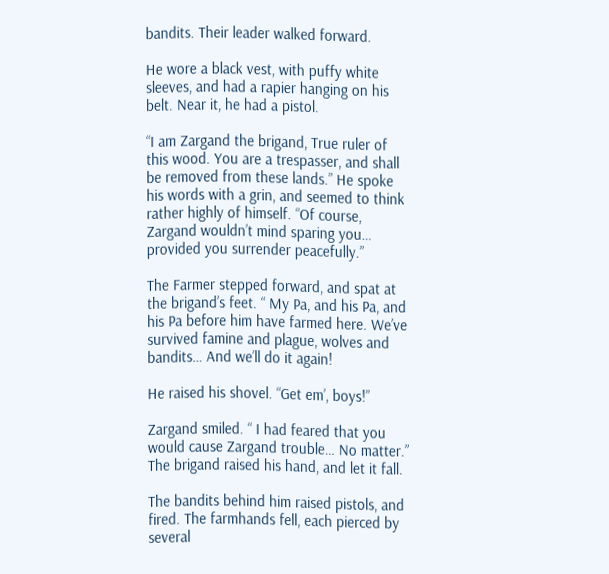bandits. Their leader walked forward.

He wore a black vest, with puffy white sleeves, and had a rapier hanging on his belt. Near it, he had a pistol.

“I am Zargand the brigand, True ruler of this wood. You are a trespasser, and shall be removed from these lands.” He spoke his words with a grin, and seemed to think rather highly of himself. “Of course, Zargand wouldn’t mind sparing you… provided you surrender peacefully.”

The Farmer stepped forward, and spat at the brigand’s feet. “ My Pa, and his Pa, and his Pa before him have farmed here. We’ve survived famine and plague, wolves and bandits… And we’ll do it again!

He raised his shovel. “Get em’, boys!”

Zargand smiled. “ I had feared that you would cause Zargand trouble… No matter.” The brigand raised his hand, and let it fall.

The bandits behind him raised pistols, and fired. The farmhands fell, each pierced by several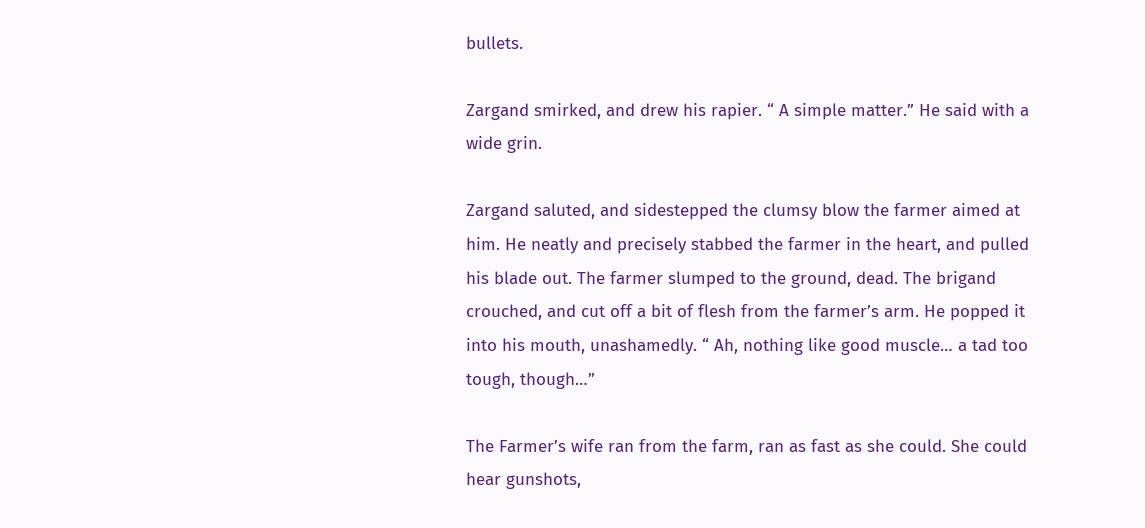bullets.

Zargand smirked, and drew his rapier. “ A simple matter.” He said with a wide grin.

Zargand saluted, and sidestepped the clumsy blow the farmer aimed at him. He neatly and precisely stabbed the farmer in the heart, and pulled his blade out. The farmer slumped to the ground, dead. The brigand crouched, and cut off a bit of flesh from the farmer’s arm. He popped it into his mouth, unashamedly. “ Ah, nothing like good muscle… a tad too tough, though…”

The Farmer’s wife ran from the farm, ran as fast as she could. She could hear gunshots,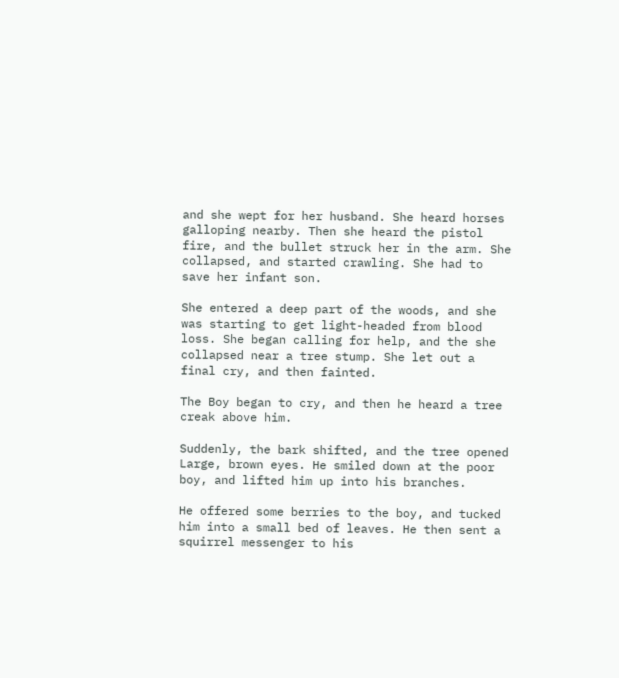and she wept for her husband. She heard horses galloping nearby. Then she heard the pistol fire, and the bullet struck her in the arm. She collapsed, and started crawling. She had to save her infant son.

She entered a deep part of the woods, and she was starting to get light-headed from blood loss. She began calling for help, and the she collapsed near a tree stump. She let out a final cry, and then fainted.

The Boy began to cry, and then he heard a tree creak above him.

Suddenly, the bark shifted, and the tree opened Large, brown eyes. He smiled down at the poor boy, and lifted him up into his branches.

He offered some berries to the boy, and tucked him into a small bed of leaves. He then sent a squirrel messenger to his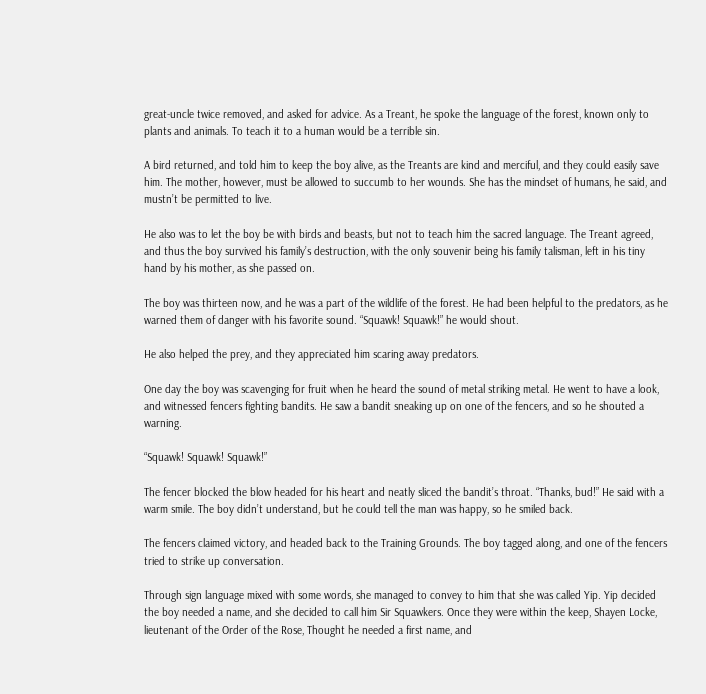great-uncle twice removed, and asked for advice. As a Treant, he spoke the language of the forest, known only to plants and animals. To teach it to a human would be a terrible sin.

A bird returned, and told him to keep the boy alive, as the Treants are kind and merciful, and they could easily save him. The mother, however, must be allowed to succumb to her wounds. She has the mindset of humans, he said, and mustn’t be permitted to live.

He also was to let the boy be with birds and beasts, but not to teach him the sacred language. The Treant agreed, and thus the boy survived his family’s destruction, with the only souvenir being his family talisman, left in his tiny hand by his mother, as she passed on.

The boy was thirteen now, and he was a part of the wildlife of the forest. He had been helpful to the predators, as he warned them of danger with his favorite sound. “Squawk! Squawk!” he would shout.

He also helped the prey, and they appreciated him scaring away predators.

One day the boy was scavenging for fruit when he heard the sound of metal striking metal. He went to have a look, and witnessed fencers fighting bandits. He saw a bandit sneaking up on one of the fencers, and so he shouted a warning.

“Squawk! Squawk! Squawk!”

The fencer blocked the blow headed for his heart and neatly sliced the bandit’s throat. “Thanks, bud!” He said with a warm smile. The boy didn’t understand, but he could tell the man was happy, so he smiled back.

The fencers claimed victory, and headed back to the Training Grounds. The boy tagged along, and one of the fencers tried to strike up conversation.

Through sign language mixed with some words, she managed to convey to him that she was called Yip. Yip decided the boy needed a name, and she decided to call him Sir Squawkers. Once they were within the keep, Shayen Locke, lieutenant of the Order of the Rose, Thought he needed a first name, and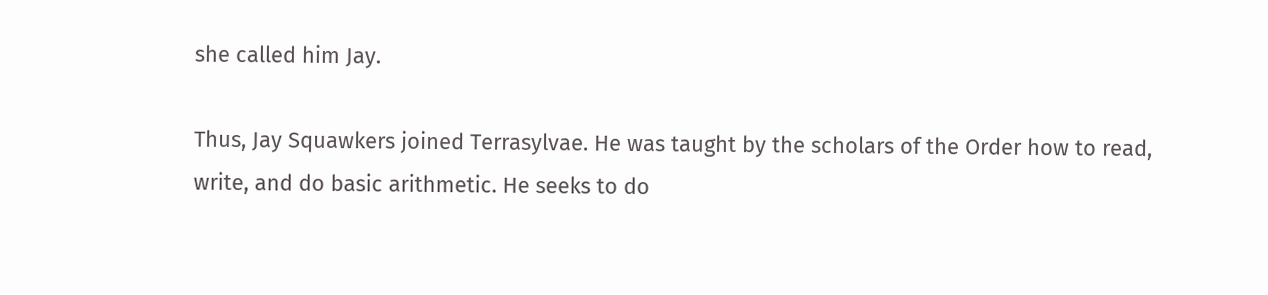she called him Jay.

Thus, Jay Squawkers joined Terrasylvae. He was taught by the scholars of the Order how to read, write, and do basic arithmetic. He seeks to do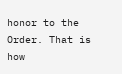honor to the Order. That is how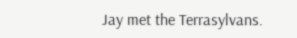Jay met the Terrasylvans.